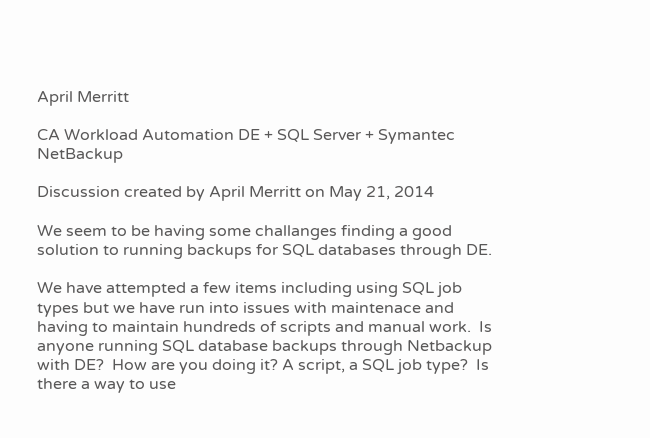April Merritt

CA Workload Automation DE + SQL Server + Symantec NetBackup

Discussion created by April Merritt on May 21, 2014

We seem to be having some challanges finding a good solution to running backups for SQL databases through DE.

We have attempted a few items including using SQL job types but we have run into issues with maintenace and having to maintain hundreds of scripts and manual work.  Is anyone running SQL database backups through Netbackup with DE?  How are you doing it? A script, a SQL job type?  Is there a way to use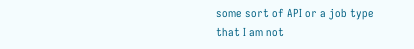some sort of API or a job type that I am not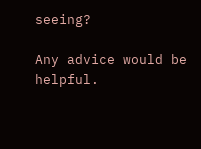seeing?

Any advice would be helpful.